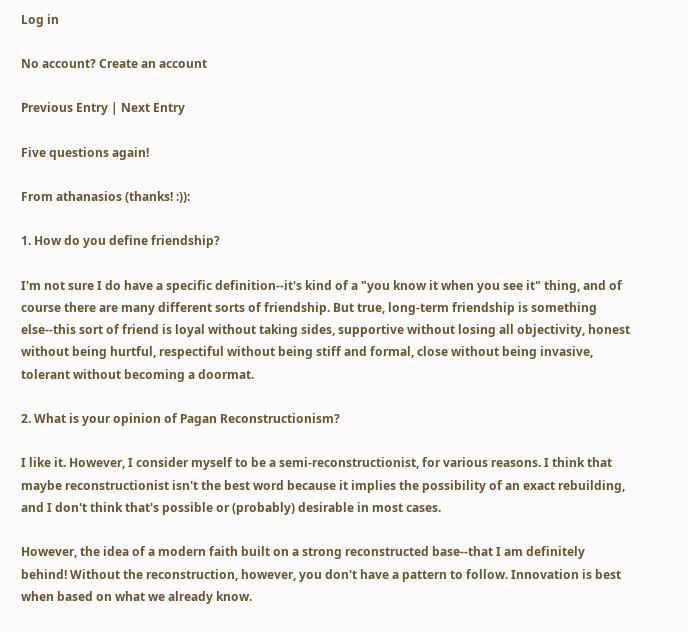Log in

No account? Create an account

Previous Entry | Next Entry

Five questions again!

From athanasios (thanks! :)):

1. How do you define friendship?

I'm not sure I do have a specific definition--it's kind of a "you know it when you see it" thing, and of course there are many different sorts of friendship. But true, long-term friendship is something else--this sort of friend is loyal without taking sides, supportive without losing all objectivity, honest without being hurtful, respectiful without being stiff and formal, close without being invasive, tolerant without becoming a doormat.

2. What is your opinion of Pagan Reconstructionism?

I like it. However, I consider myself to be a semi-reconstructionist, for various reasons. I think that maybe reconstructionist isn't the best word because it implies the possibility of an exact rebuilding, and I don't think that's possible or (probably) desirable in most cases.

However, the idea of a modern faith built on a strong reconstructed base--that I am definitely behind! Without the reconstruction, however, you don't have a pattern to follow. Innovation is best when based on what we already know.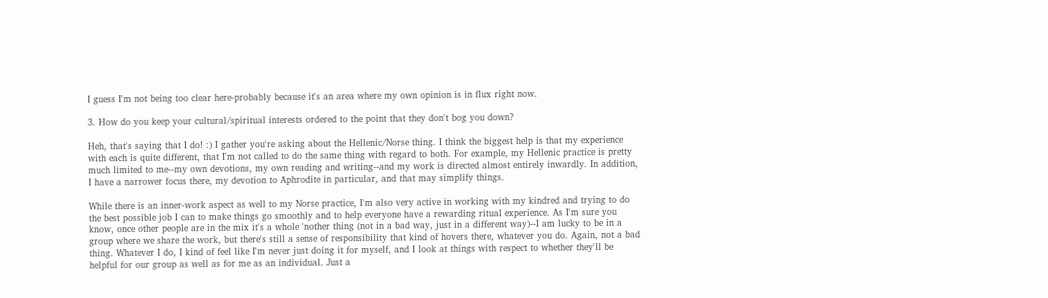I guess I'm not being too clear here-probably because it's an area where my own opinion is in flux right now.

3. How do you keep your cultural/spiritual interests ordered to the point that they don't bog you down?

Heh, that's saying that I do! :) I gather you're asking about the Hellenic/Norse thing. I think the biggest help is that my experience with each is quite different, that I'm not called to do the same thing with regard to both. For example, my Hellenic practice is pretty much limited to me--my own devotions, my own reading and writing--and my work is directed almost entirely inwardly. In addition, I have a narrower focus there, my devotion to Aphrodite in particular, and that may simplify things.

While there is an inner-work aspect as well to my Norse practice, I'm also very active in working with my kindred and trying to do the best possible job I can to make things go smoothly and to help everyone have a rewarding ritual experience. As I'm sure you know, once other people are in the mix it's a whole 'nother thing (not in a bad way, just in a different way)--I am lucky to be in a group where we share the work, but there's still a sense of responsibility that kind of hovers there, whatever you do. Again, not a bad thing. Whatever I do, I kind of feel like I'm never just doing it for myself, and I look at things with respect to whether they'll be helpful for our group as well as for me as an individual. Just a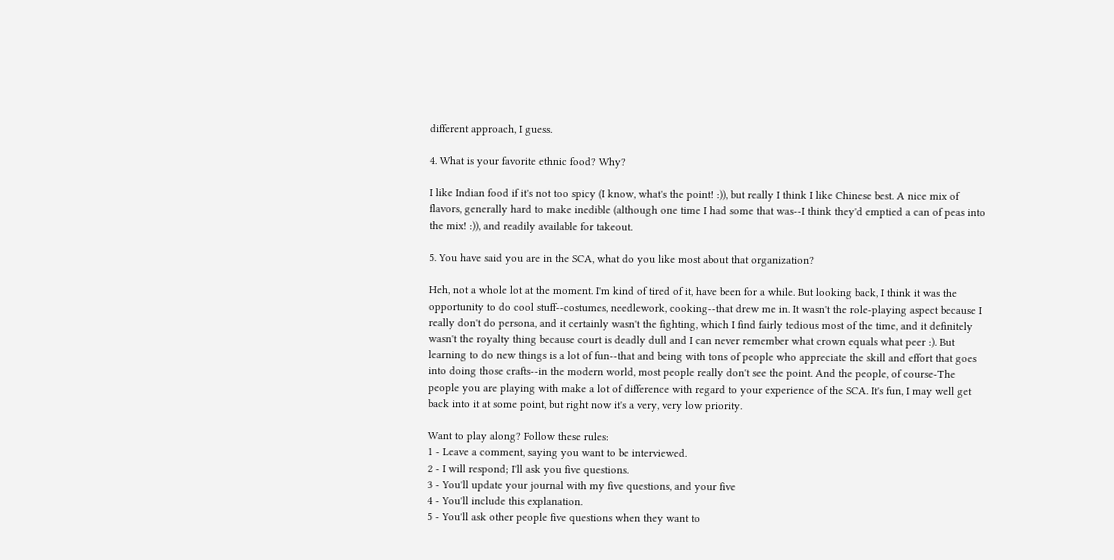different approach, I guess.

4. What is your favorite ethnic food? Why?

I like Indian food if it's not too spicy (I know, what's the point! :)), but really I think I like Chinese best. A nice mix of flavors, generally hard to make inedible (although one time I had some that was--I think they'd emptied a can of peas into the mix! :)), and readily available for takeout.

5. You have said you are in the SCA, what do you like most about that organization?

Heh, not a whole lot at the moment. I'm kind of tired of it, have been for a while. But looking back, I think it was the opportunity to do cool stuff--costumes, needlework, cooking--that drew me in. It wasn't the role-playing aspect because I really don't do persona, and it certainly wasn't the fighting, which I find fairly tedious most of the time, and it definitely wasn't the royalty thing because court is deadly dull and I can never remember what crown equals what peer :). But learning to do new things is a lot of fun--that and being with tons of people who appreciate the skill and effort that goes into doing those crafts--in the modern world, most people really don't see the point. And the people, of course-The people you are playing with make a lot of difference with regard to your experience of the SCA. It's fun, I may well get back into it at some point, but right now it's a very, very low priority.

Want to play along? Follow these rules:
1 - Leave a comment, saying you want to be interviewed.
2 - I will respond; I'll ask you five questions.
3 - You'll update your journal with my five questions, and your five
4 - You'll include this explanation.
5 - You'll ask other people five questions when they want to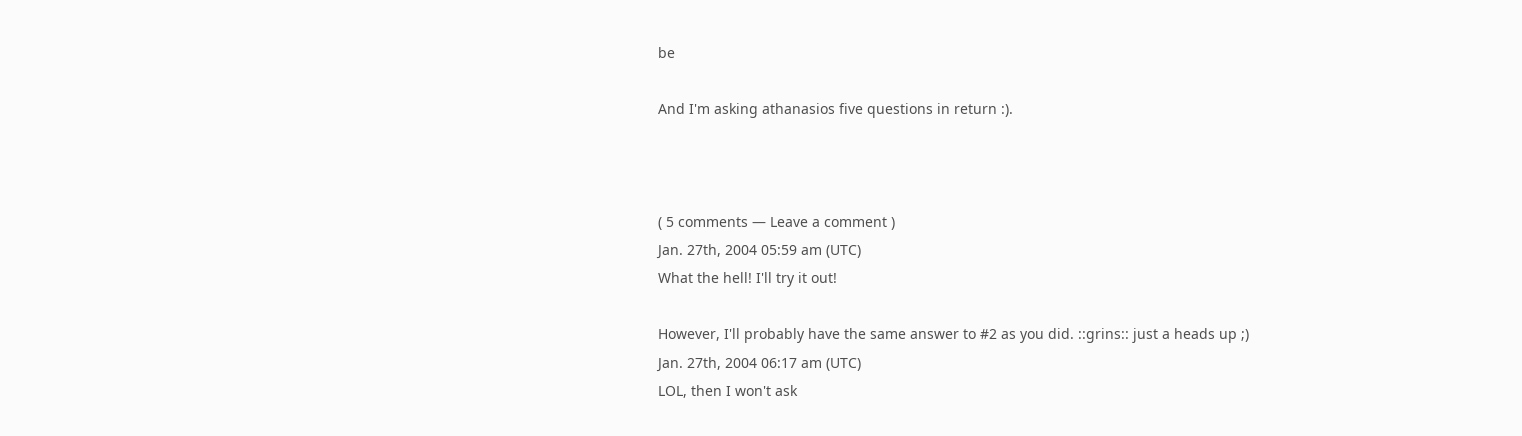be

And I'm asking athanasios five questions in return :).



( 5 comments — Leave a comment )
Jan. 27th, 2004 05:59 am (UTC)
What the hell! I'll try it out!

However, I'll probably have the same answer to #2 as you did. ::grins:: just a heads up ;)
Jan. 27th, 2004 06:17 am (UTC)
LOL, then I won't ask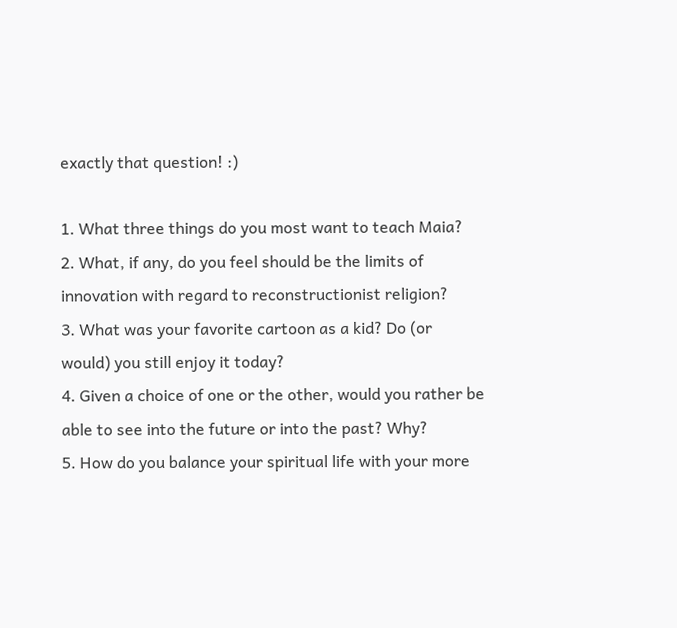exactly that question! :)

1. What three things do you most want to teach Maia?
2. What, if any, do you feel should be the limits of innovation with regard to reconstructionist religion?
3. What was your favorite cartoon as a kid? Do (or would) you still enjoy it today?
4. Given a choice of one or the other, would you rather be able to see into the future or into the past? Why?
5. How do you balance your spiritual life with your more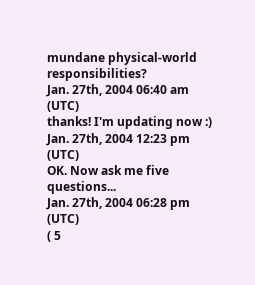mundane physical-world responsibilities?
Jan. 27th, 2004 06:40 am (UTC)
thanks! I'm updating now :)
Jan. 27th, 2004 12:23 pm (UTC)
OK. Now ask me five questions...
Jan. 27th, 2004 06:28 pm (UTC)
( 5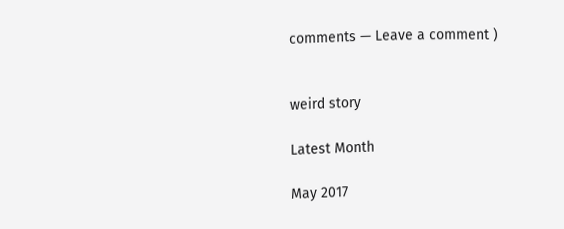comments — Leave a comment )


weird story

Latest Month

May 2017